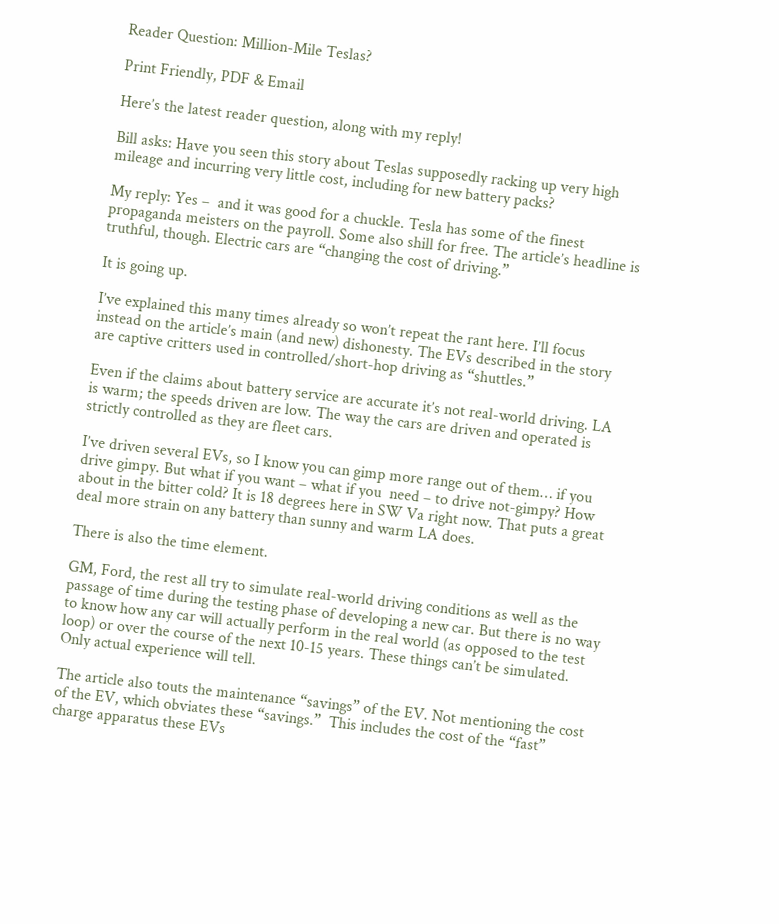Reader Question: Million-Mile Teslas?

Print Friendly, PDF & Email

Here’s the latest reader question, along with my reply!

Bill asks: Have you seen this story about Teslas supposedly racking up very high mileage and incurring very little cost, including for new battery packs?

My reply: Yes –  and it was good for a chuckle. Tesla has some of the finest propaganda meisters on the payroll. Some also shill for free. The article’s headline is truthful, though. Electric cars are “changing the cost of driving.”

It is going up.

I’ve explained this many times already so won’t repeat the rant here. I’ll focus instead on the article’s main (and new) dishonesty. The EVs described in the story are captive critters used in controlled/short-hop driving as “shuttles.”

Even if the claims about battery service are accurate it’s not real-world driving. LA is warm; the speeds driven are low. The way the cars are driven and operated is strictly controlled as they are fleet cars.

I’ve driven several EVs, so I know you can gimp more range out of them… if you drive gimpy. But what if you want – what if you  need – to drive not-gimpy? How about in the bitter cold? It is 18 degrees here in SW Va right now. That puts a great deal more strain on any battery than sunny and warm LA does.

There is also the time element.

GM, Ford, the rest all try to simulate real-world driving conditions as well as the passage of time during the testing phase of developing a new car. But there is no way to know how any car will actually perform in the real world (as opposed to the test loop) or over the course of the next 10-15 years. These things can’t be simulated. Only actual experience will tell.

The article also touts the maintenance “savings” of the EV. Not mentioning the cost of the EV, which obviates these “savings.”  This includes the cost of the “fast” charge apparatus these EVs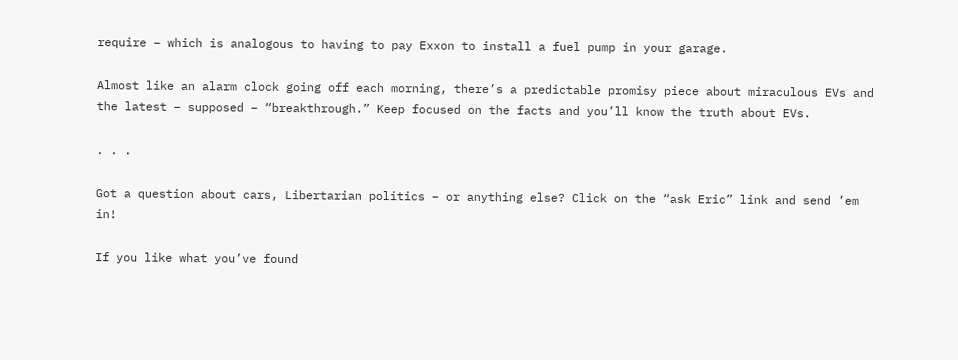require – which is analogous to having to pay Exxon to install a fuel pump in your garage.

Almost like an alarm clock going off each morning, there’s a predictable promisy piece about miraculous EVs and the latest – supposed – “breakthrough.” Keep focused on the facts and you’ll know the truth about EVs.

. . .

Got a question about cars, Libertarian politics – or anything else? Click on the “ask Eric” link and send ’em in!

If you like what you’ve found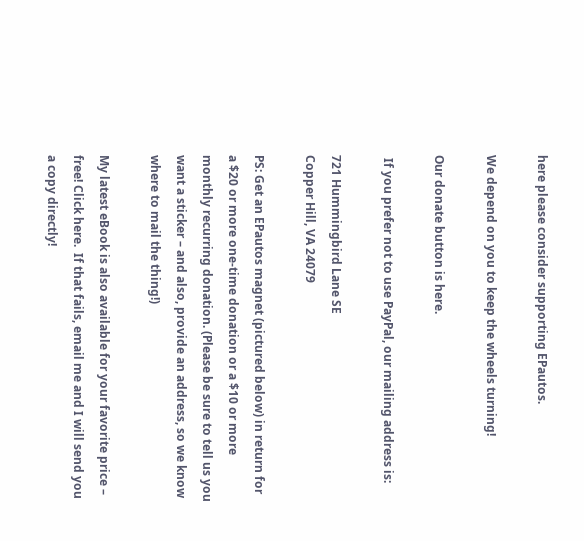here please consider supporting EPautos.

We depend on you to keep the wheels turning!

Our donate button is here.

 If you prefer not to use PayPal, our mailing address is:

721 Hummingbird Lane SE
Copper Hill, VA 24079

PS: Get an EPautos magnet (pictured below) in return for a $20 or more one-time donation or a $10 or more monthly recurring donation. (Please be sure to tell us you want a sticker – and also, provide an address, so we know where to mail the thing!)

My latest eBook is also available for your favorite price – free! Click here.  If that fails, email me and I will send you a copy directly!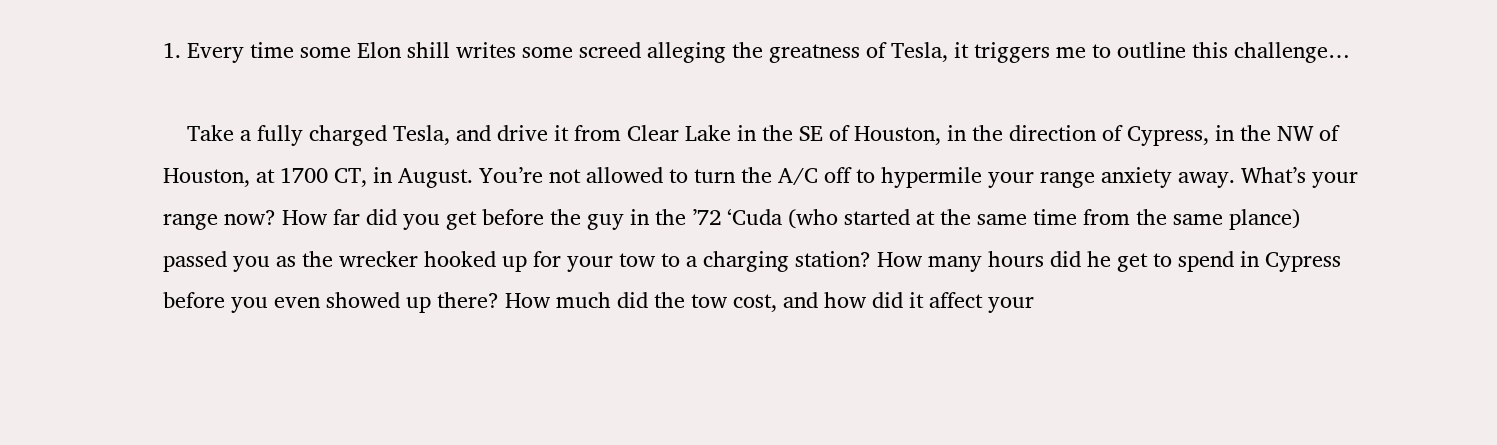1. Every time some Elon shill writes some screed alleging the greatness of Tesla, it triggers me to outline this challenge…

    Take a fully charged Tesla, and drive it from Clear Lake in the SE of Houston, in the direction of Cypress, in the NW of Houston, at 1700 CT, in August. You’re not allowed to turn the A/C off to hypermile your range anxiety away. What’s your range now? How far did you get before the guy in the ’72 ‘Cuda (who started at the same time from the same plance) passed you as the wrecker hooked up for your tow to a charging station? How many hours did he get to spend in Cypress before you even showed up there? How much did the tow cost, and how did it affect your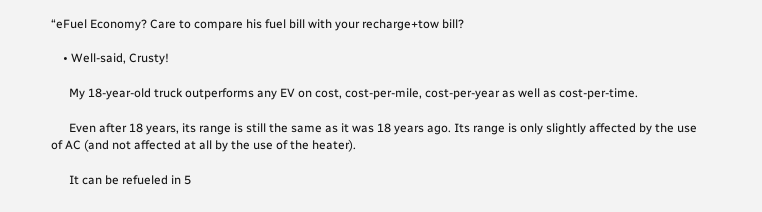“eFuel Economy? Care to compare his fuel bill with your recharge+tow bill?

    • Well-said, Crusty!

      My 18-year-old truck outperforms any EV on cost, cost-per-mile, cost-per-year as well as cost-per-time.

      Even after 18 years, its range is still the same as it was 18 years ago. Its range is only slightly affected by the use of AC (and not affected at all by the use of the heater).

      It can be refueled in 5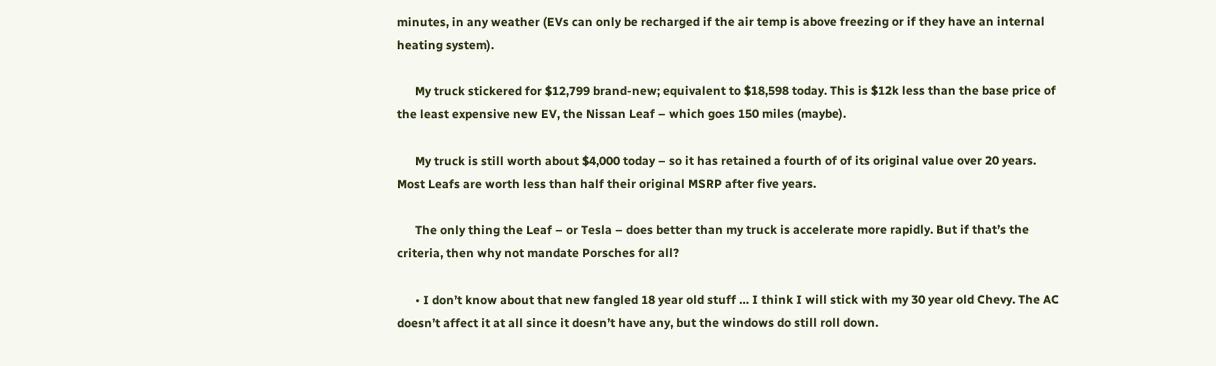minutes, in any weather (EVs can only be recharged if the air temp is above freezing or if they have an internal heating system).

      My truck stickered for $12,799 brand-new; equivalent to $18,598 today. This is $12k less than the base price of the least expensive new EV, the Nissan Leaf – which goes 150 miles (maybe).

      My truck is still worth about $4,000 today – so it has retained a fourth of of its original value over 20 years. Most Leafs are worth less than half their original MSRP after five years.

      The only thing the Leaf – or Tesla – does better than my truck is accelerate more rapidly. But if that’s the criteria, then why not mandate Porsches for all?

      • I don’t know about that new fangled 18 year old stuff … I think I will stick with my 30 year old Chevy. The AC doesn’t affect it at all since it doesn’t have any, but the windows do still roll down.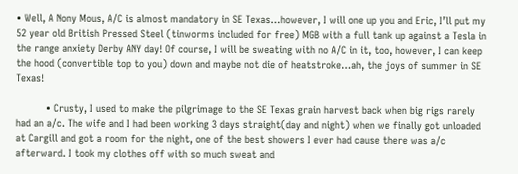• Well, A Nony Mous, A/C is almost mandatory in SE Texas…however, I will one up you and Eric, I’ll put my 52 year old British Pressed Steel (tinworms included for free) MGB with a full tank up against a Tesla in the range anxiety Derby ANY day! Of course, I will be sweating with no A/C in it, too, however, I can keep the hood (convertible top to you) down and maybe not die of heatstroke…ah, the joys of summer in SE Texas!

          • Crusty, I used to make the pilgrimage to the SE Texas grain harvest back when big rigs rarely had an a/c. The wife and I had been working 3 days straight(day and night) when we finally got unloaded at Cargill and got a room for the night, one of the best showers I ever had cause there was a/c afterward. I took my clothes off with so much sweat and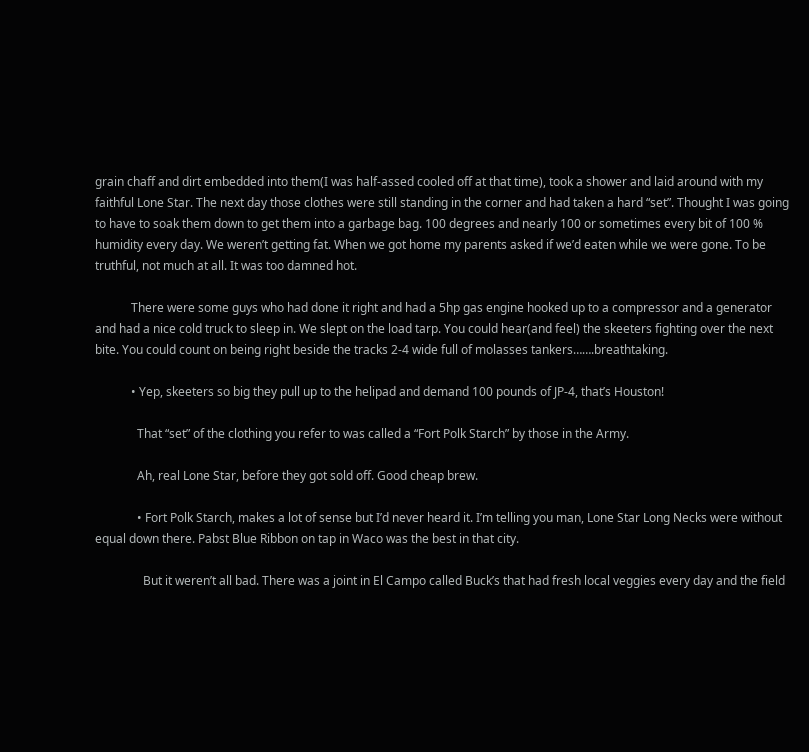grain chaff and dirt embedded into them(I was half-assed cooled off at that time), took a shower and laid around with my faithful Lone Star. The next day those clothes were still standing in the corner and had taken a hard “set”. Thought I was going to have to soak them down to get them into a garbage bag. 100 degrees and nearly 100 or sometimes every bit of 100 % humidity every day. We weren’t getting fat. When we got home my parents asked if we’d eaten while we were gone. To be truthful, not much at all. It was too damned hot.

            There were some guys who had done it right and had a 5hp gas engine hooked up to a compressor and a generator and had a nice cold truck to sleep in. We slept on the load tarp. You could hear(and feel) the skeeters fighting over the next bite. You could count on being right beside the tracks 2-4 wide full of molasses tankers…….breathtaking.

            • Yep, skeeters so big they pull up to the helipad and demand 100 pounds of JP-4, that’s Houston!

              That “set” of the clothing you refer to was called a “Fort Polk Starch” by those in the Army.

              Ah, real Lone Star, before they got sold off. Good cheap brew.

              • Fort Polk Starch, makes a lot of sense but I’d never heard it. I’m telling you man, Lone Star Long Necks were without equal down there. Pabst Blue Ribbon on tap in Waco was the best in that city.

                But it weren’t all bad. There was a joint in El Campo called Buck’s that had fresh local veggies every day and the field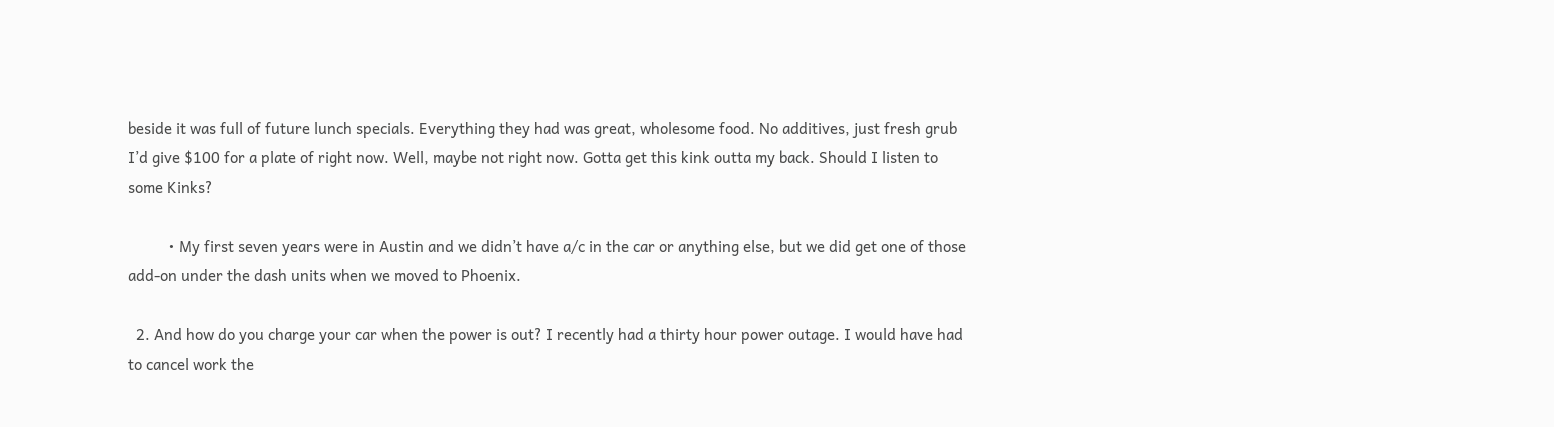beside it was full of future lunch specials. Everything they had was great, wholesome food. No additives, just fresh grub I’d give $100 for a plate of right now. Well, maybe not right now. Gotta get this kink outta my back. Should I listen to some Kinks?

          • My first seven years were in Austin and we didn’t have a/c in the car or anything else, but we did get one of those add-on under the dash units when we moved to Phoenix.

  2. And how do you charge your car when the power is out? I recently had a thirty hour power outage. I would have had to cancel work the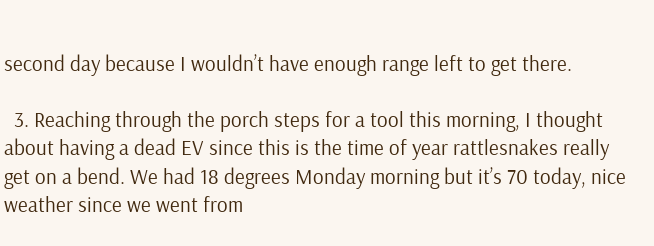second day because I wouldn’t have enough range left to get there.

  3. Reaching through the porch steps for a tool this morning, I thought about having a dead EV since this is the time of year rattlesnakes really get on a bend. We had 18 degrees Monday morning but it’s 70 today, nice weather since we went from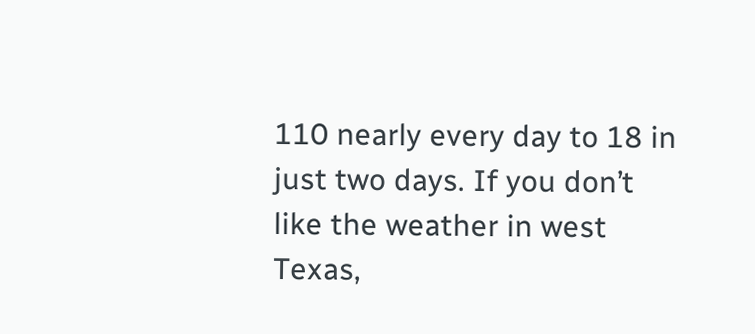110 nearly every day to 18 in just two days. If you don’t like the weather in west Texas,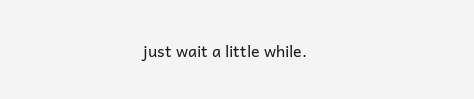just wait a little while.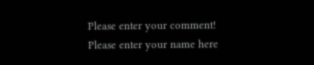Please enter your comment!
Please enter your name here